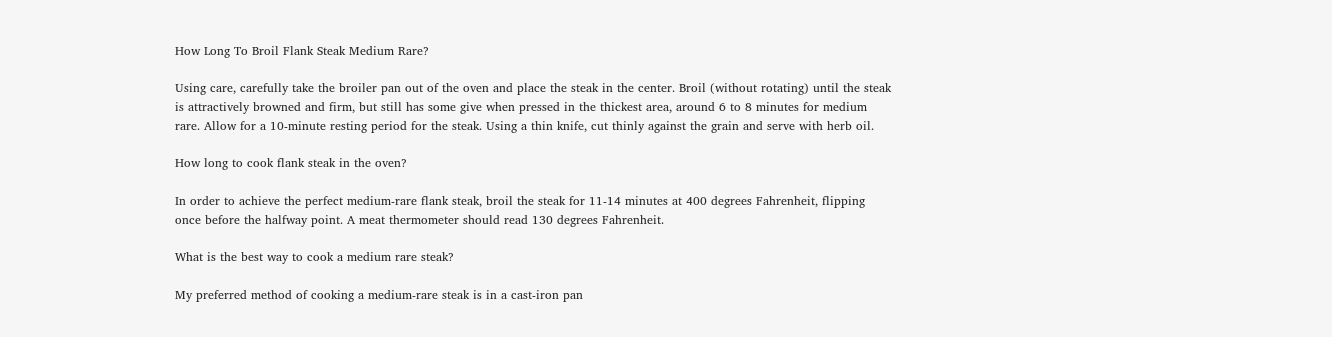How Long To Broil Flank Steak Medium Rare?

Using care, carefully take the broiler pan out of the oven and place the steak in the center. Broil (without rotating) until the steak is attractively browned and firm, but still has some give when pressed in the thickest area, around 6 to 8 minutes for medium rare. Allow for a 10-minute resting period for the steak. Using a thin knife, cut thinly against the grain and serve with herb oil.

How long to cook flank steak in the oven?

In order to achieve the perfect medium-rare flank steak, broil the steak for 11-14 minutes at 400 degrees Fahrenheit, flipping once before the halfway point. A meat thermometer should read 130 degrees Fahrenheit.

What is the best way to cook a medium rare steak?

My preferred method of cooking a medium-rare steak is in a cast-iron pan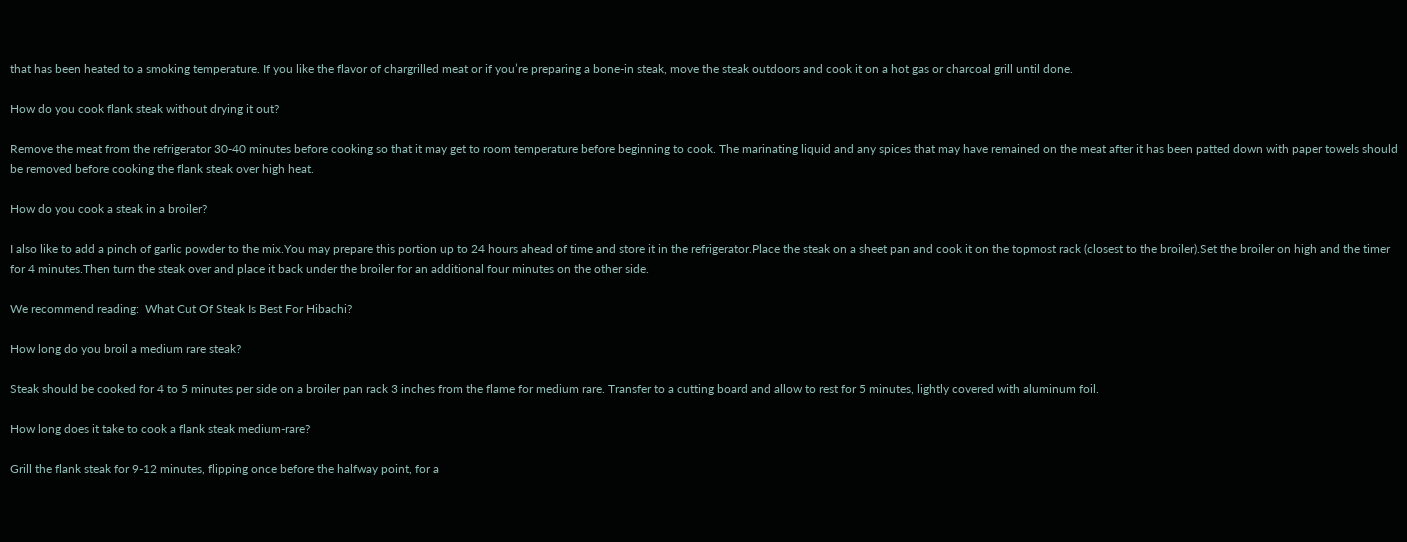that has been heated to a smoking temperature. If you like the flavor of chargrilled meat or if you’re preparing a bone-in steak, move the steak outdoors and cook it on a hot gas or charcoal grill until done.

How do you cook flank steak without drying it out?

Remove the meat from the refrigerator 30-40 minutes before cooking so that it may get to room temperature before beginning to cook. The marinating liquid and any spices that may have remained on the meat after it has been patted down with paper towels should be removed before cooking the flank steak over high heat.

How do you cook a steak in a broiler?

I also like to add a pinch of garlic powder to the mix.You may prepare this portion up to 24 hours ahead of time and store it in the refrigerator.Place the steak on a sheet pan and cook it on the topmost rack (closest to the broiler).Set the broiler on high and the timer for 4 minutes.Then turn the steak over and place it back under the broiler for an additional four minutes on the other side.

We recommend reading:  What Cut Of Steak Is Best For Hibachi?

How long do you broil a medium rare steak?

Steak should be cooked for 4 to 5 minutes per side on a broiler pan rack 3 inches from the flame for medium rare. Transfer to a cutting board and allow to rest for 5 minutes, lightly covered with aluminum foil.

How long does it take to cook a flank steak medium-rare?

Grill the flank steak for 9-12 minutes, flipping once before the halfway point, for a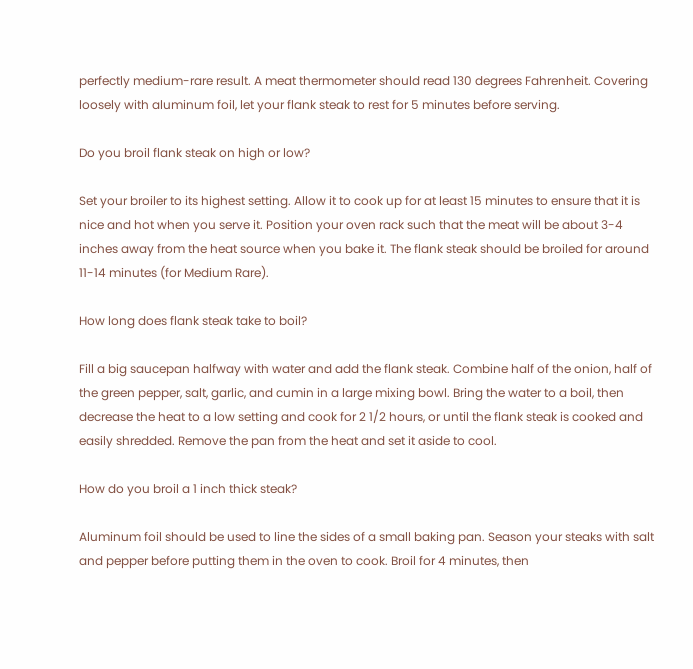perfectly medium-rare result. A meat thermometer should read 130 degrees Fahrenheit. Covering loosely with aluminum foil, let your flank steak to rest for 5 minutes before serving.

Do you broil flank steak on high or low?

Set your broiler to its highest setting. Allow it to cook up for at least 15 minutes to ensure that it is nice and hot when you serve it. Position your oven rack such that the meat will be about 3-4 inches away from the heat source when you bake it. The flank steak should be broiled for around 11-14 minutes (for Medium Rare).

How long does flank steak take to boil?

Fill a big saucepan halfway with water and add the flank steak. Combine half of the onion, half of the green pepper, salt, garlic, and cumin in a large mixing bowl. Bring the water to a boil, then decrease the heat to a low setting and cook for 2 1/2 hours, or until the flank steak is cooked and easily shredded. Remove the pan from the heat and set it aside to cool.

How do you broil a 1 inch thick steak?

Aluminum foil should be used to line the sides of a small baking pan. Season your steaks with salt and pepper before putting them in the oven to cook. Broil for 4 minutes, then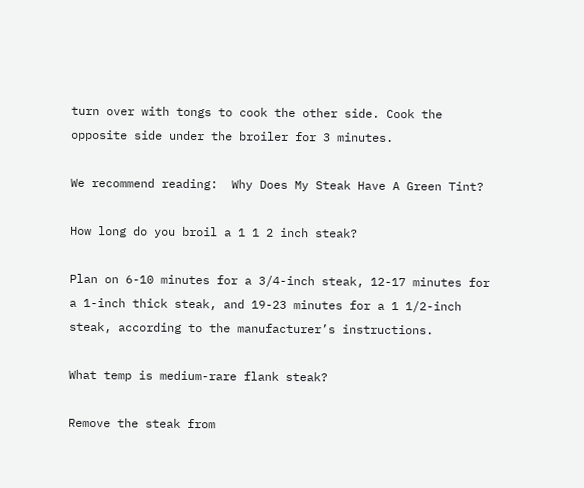turn over with tongs to cook the other side. Cook the opposite side under the broiler for 3 minutes.

We recommend reading:  Why Does My Steak Have A Green Tint?

How long do you broil a 1 1 2 inch steak?

Plan on 6-10 minutes for a 3/4-inch steak, 12-17 minutes for a 1-inch thick steak, and 19-23 minutes for a 1 1/2-inch steak, according to the manufacturer’s instructions.

What temp is medium-rare flank steak?

Remove the steak from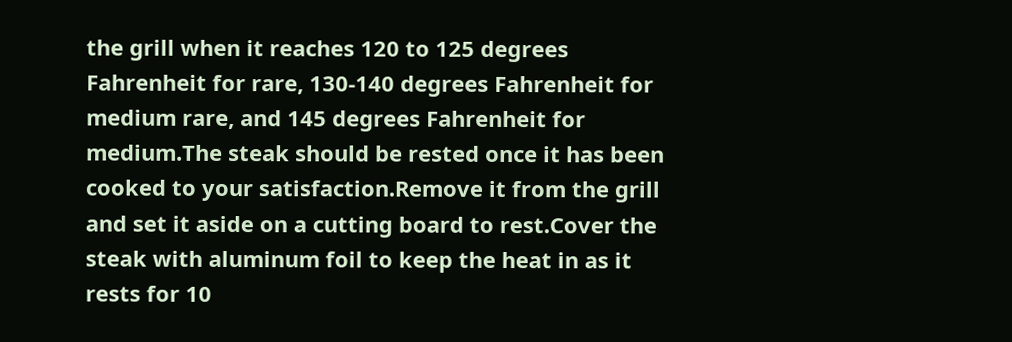the grill when it reaches 120 to 125 degrees Fahrenheit for rare, 130-140 degrees Fahrenheit for medium rare, and 145 degrees Fahrenheit for medium.The steak should be rested once it has been cooked to your satisfaction.Remove it from the grill and set it aside on a cutting board to rest.Cover the steak with aluminum foil to keep the heat in as it rests for 10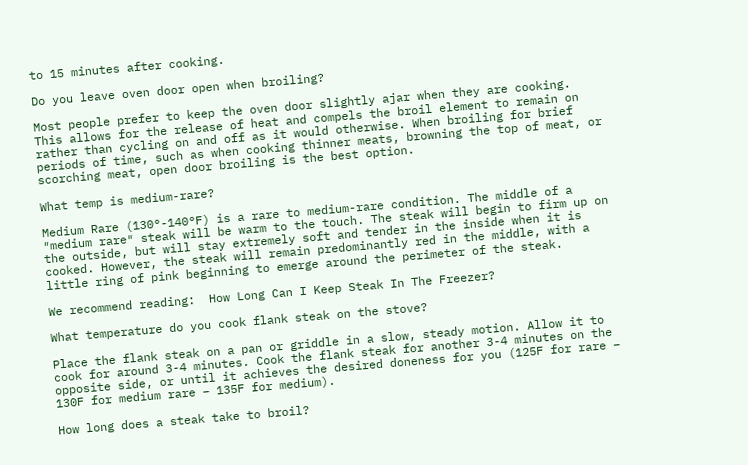to 15 minutes after cooking.

Do you leave oven door open when broiling?

Most people prefer to keep the oven door slightly ajar when they are cooking. This allows for the release of heat and compels the broil element to remain on rather than cycling on and off as it would otherwise. When broiling for brief periods of time, such as when cooking thinner meats, browning the top of meat, or scorching meat, open door broiling is the best option.

What temp is medium-rare?

Medium Rare (130°-140°F) is a rare to medium-rare condition. The middle of a ″medium rare″ steak will be warm to the touch. The steak will begin to firm up on the outside, but will stay extremely soft and tender in the inside when it is cooked. However, the steak will remain predominantly red in the middle, with a little ring of pink beginning to emerge around the perimeter of the steak.

We recommend reading:  How Long Can I Keep Steak In The Freezer?

What temperature do you cook flank steak on the stove?

Place the flank steak on a pan or griddle in a slow, steady motion. Allow it to cook for around 3-4 minutes. Cook the flank steak for another 3-4 minutes on the opposite side, or until it achieves the desired doneness for you (125F for rare – 130F for medium rare – 135F for medium).

How long does a steak take to broil?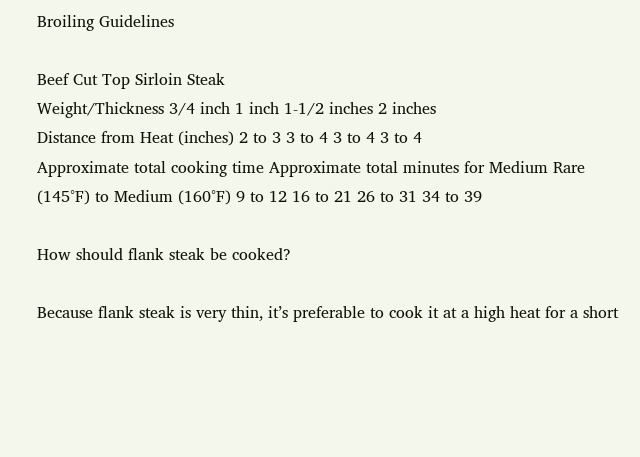Broiling Guidelines

Beef Cut Top Sirloin Steak
Weight/Thickness 3/4 inch 1 inch 1-1/2 inches 2 inches
Distance from Heat (inches) 2 to 3 3 to 4 3 to 4 3 to 4
Approximate total cooking time Approximate total minutes for Medium Rare (145°F) to Medium (160°F) 9 to 12 16 to 21 26 to 31 34 to 39

How should flank steak be cooked?

Because flank steak is very thin, it’s preferable to cook it at a high heat for a short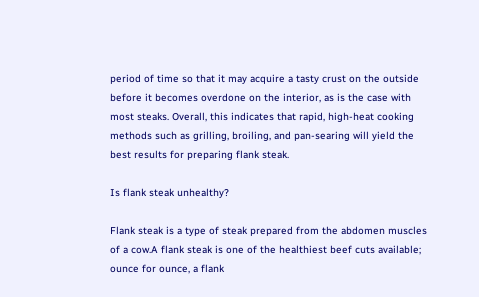period of time so that it may acquire a tasty crust on the outside before it becomes overdone on the interior, as is the case with most steaks. Overall, this indicates that rapid, high-heat cooking methods such as grilling, broiling, and pan-searing will yield the best results for preparing flank steak.

Is flank steak unhealthy?

Flank steak is a type of steak prepared from the abdomen muscles of a cow.A flank steak is one of the healthiest beef cuts available; ounce for ounce, a flank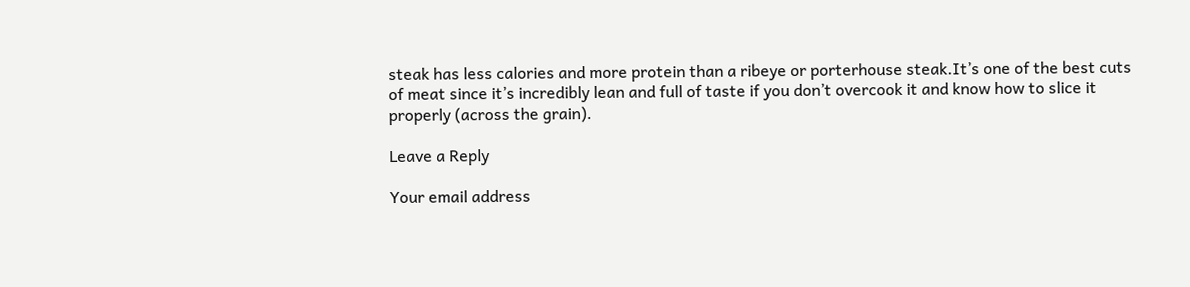steak has less calories and more protein than a ribeye or porterhouse steak.It’s one of the best cuts of meat since it’s incredibly lean and full of taste if you don’t overcook it and know how to slice it properly (across the grain).

Leave a Reply

Your email address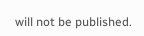will not be published.